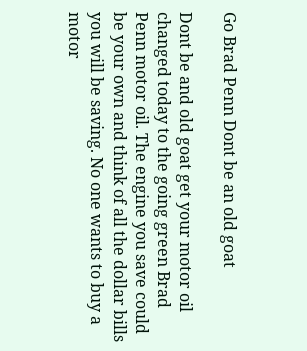Go Brad Penn Dont be an old goat

Dont be and old goat get your motor oil changed today to the going green Brad Penn motor oil. The engine you save could be your own and think of all the dollar bills you will be saving. No one wants to buy a motor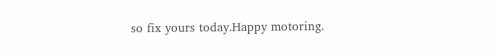so fix yours today.Happy motoring.